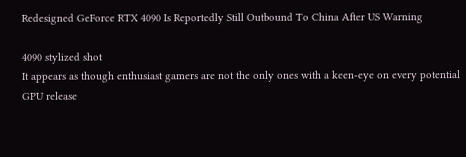Redesigned GeForce RTX 4090 Is Reportedly Still Outbound To China After US Warning

4090 stylized shot
It appears as though enthusiast gamers are not the only ones with a keen-eye on every potential GPU release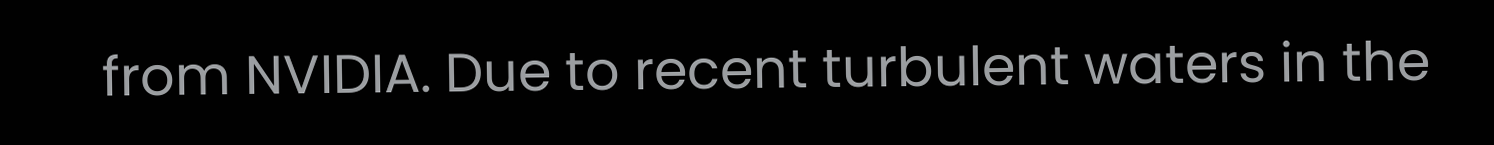from NVIDIA. Due to recent turbulent waters in the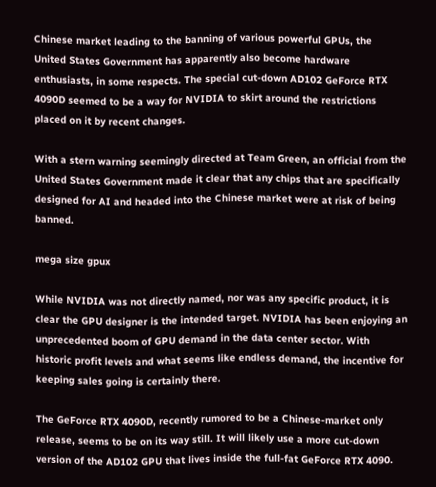Chinese market leading to the banning of various powerful GPUs, the United States Government has apparently also become hardware enthusiasts, in some respects. The special cut-down AD102 GeForce RTX 4090D seemed to be a way for NVIDIA to skirt around the restrictions placed on it by recent changes.

With a stern warning seemingly directed at Team Green, an official from the United States Government made it clear that any chips that are specifically designed for AI and headed into the Chinese market were at risk of being banned.

mega size gpux

While NVIDIA was not directly named, nor was any specific product, it is clear the GPU designer is the intended target. NVIDIA has been enjoying an unprecedented boom of GPU demand in the data center sector. With historic profit levels and what seems like endless demand, the incentive for keeping sales going is certainly there.

The GeForce RTX 4090D, recently rumored to be a Chinese-market only release, seems to be on its way still. It will likely use a more cut-down version of the AD102 GPU that lives inside the full-fat GeForce RTX 4090.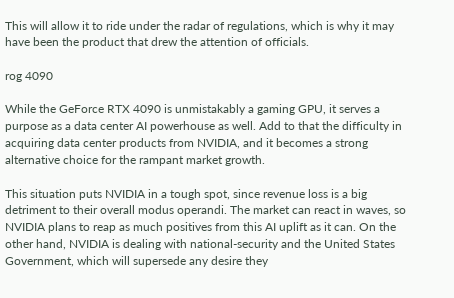This will allow it to ride under the radar of regulations, which is why it may have been the product that drew the attention of officials.

rog 4090

While the GeForce RTX 4090 is unmistakably a gaming GPU, it serves a purpose as a data center AI powerhouse as well. Add to that the difficulty in acquiring data center products from NVIDIA, and it becomes a strong alternative choice for the rampant market growth.

This situation puts NVIDIA in a tough spot, since revenue loss is a big detriment to their overall modus operandi. The market can react in waves, so NVIDIA plans to reap as much positives from this AI uplift as it can. On the other hand, NVIDIA is dealing with national-security and the United States Government, which will supersede any desire they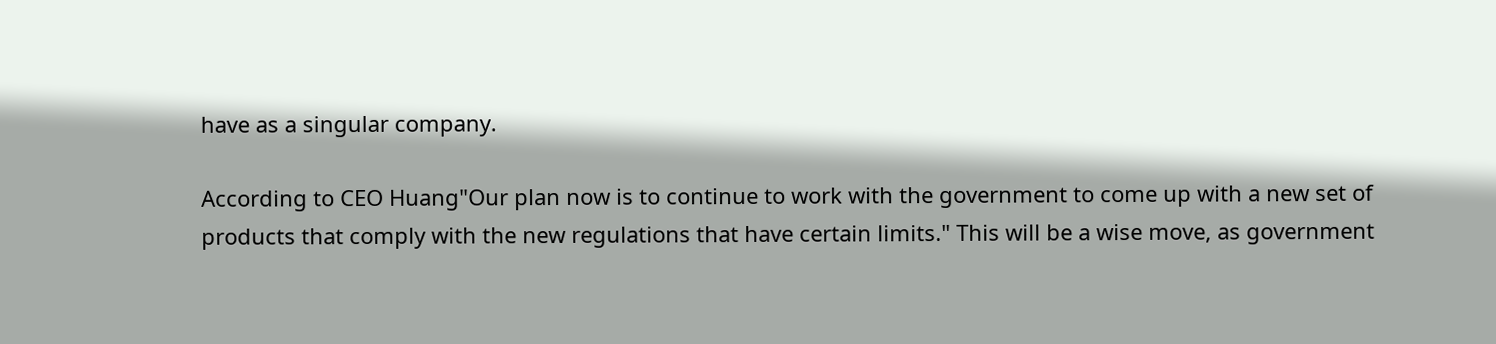have as a singular company.

According to CEO Huang"Our plan now is to continue to work with the government to come up with a new set of products that comply with the new regulations that have certain limits." This will be a wise move, as government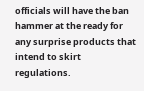officials will have the ban hammer at the ready for any surprise products that intend to skirt regulations.